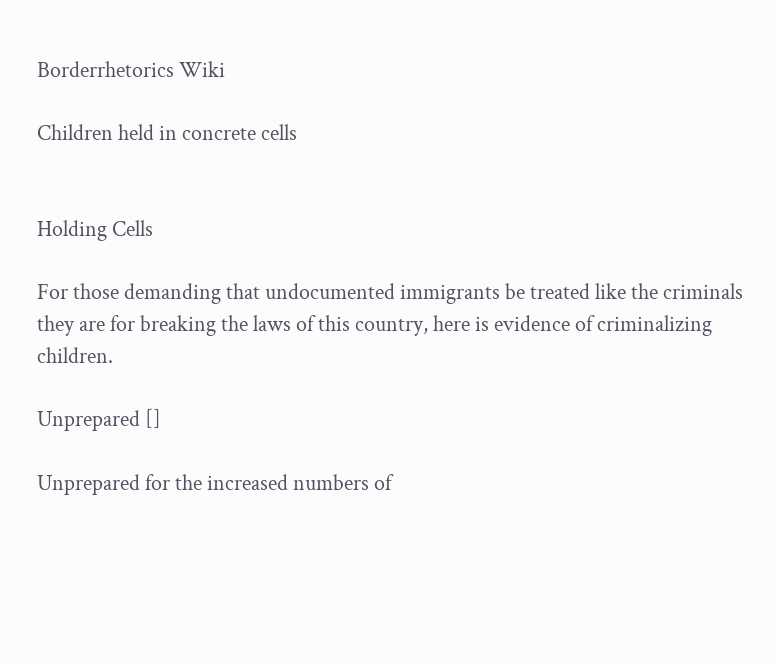Borderrhetorics Wiki

Children held in concrete cells


Holding Cells

For those demanding that undocumented immigrants be treated like the criminals they are for breaking the laws of this country, here is evidence of criminalizing children.

Unprepared []

Unprepared for the increased numbers of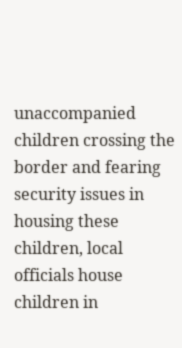unaccompanied children crossing the border and fearing security issues in housing these children, local officials house children in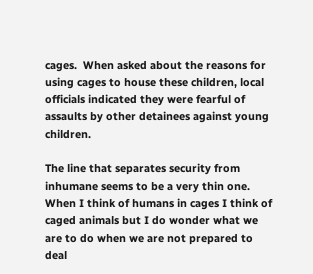cages.  When asked about the reasons for using cages to house these children, local officials indicated they were fearful of assaults by other detainees against young children.

The line that separates security from inhumane seems to be a very thin one. When I think of humans in cages I think of caged animals but I do wonder what we are to do when we are not prepared to deal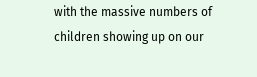with the massive numbers of children showing up on our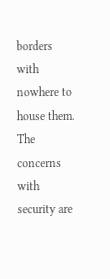borders with nowhere to house them.  The concerns with security are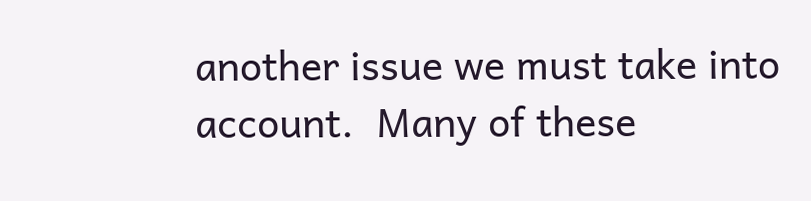another issue we must take into account.  Many of these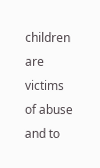children are victims of abuse and to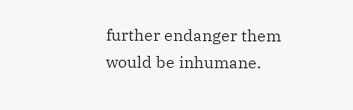further endanger them would be inhumane.